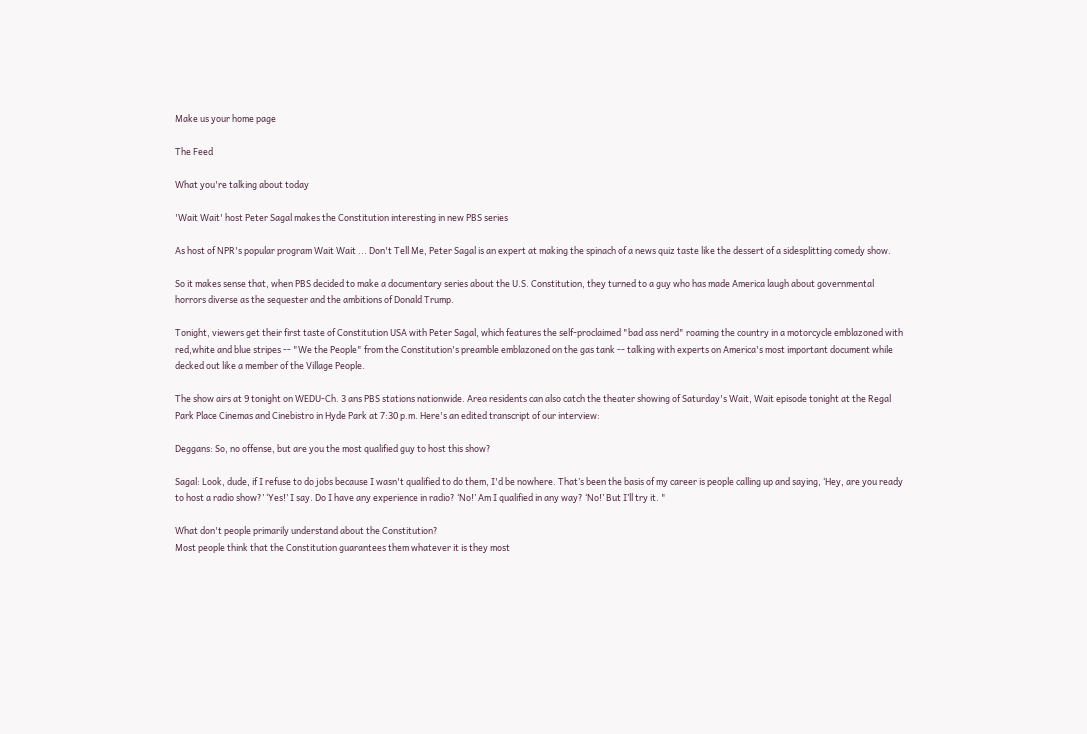Make us your home page

The Feed

What you're talking about today

'Wait Wait' host Peter Sagal makes the Constitution interesting in new PBS series

As host of NPR's popular program Wait Wait ... Don't Tell Me, Peter Sagal is an expert at making the spinach of a news quiz taste like the dessert of a sidesplitting comedy show.

So it makes sense that, when PBS decided to make a documentary series about the U.S. Constitution, they turned to a guy who has made America laugh about governmental horrors diverse as the sequester and the ambitions of Donald Trump.

Tonight, viewers get their first taste of Constitution USA with Peter Sagal, which features the self-proclaimed "bad ass nerd" roaming the country in a motorcycle emblazoned with red,white and blue stripes -- "We the People" from the Constitution's preamble emblazoned on the gas tank -- talking with experts on America's most important document while decked out like a member of the Village People.

The show airs at 9 tonight on WEDU-Ch. 3 ans PBS stations nationwide. Area residents can also catch the theater showing of Saturday's Wait, Wait episode tonight at the Regal Park Place Cinemas and Cinebistro in Hyde Park at 7:30 p.m. Here's an edited transcript of our interview:

Deggans: So, no offense, but are you the most qualified guy to host this show?

Sagal: Look, dude, if I refuse to do jobs because I wasn't qualified to do them, I'd be nowhere. That’s been the basis of my career is people calling up and saying, ‘Hey, are you ready to host a radio show?’ ‘Yes!’ I say. Do I have any experience in radio? ‘No!’ Am I qualified in any way? ‘No!’ But I’ll try it. "

What don't people primarily understand about the Constitution?
Most people think that the Constitution guarantees them whatever it is they most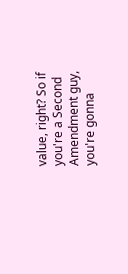value, right? So if you're a Second Amendment guy, you're gonna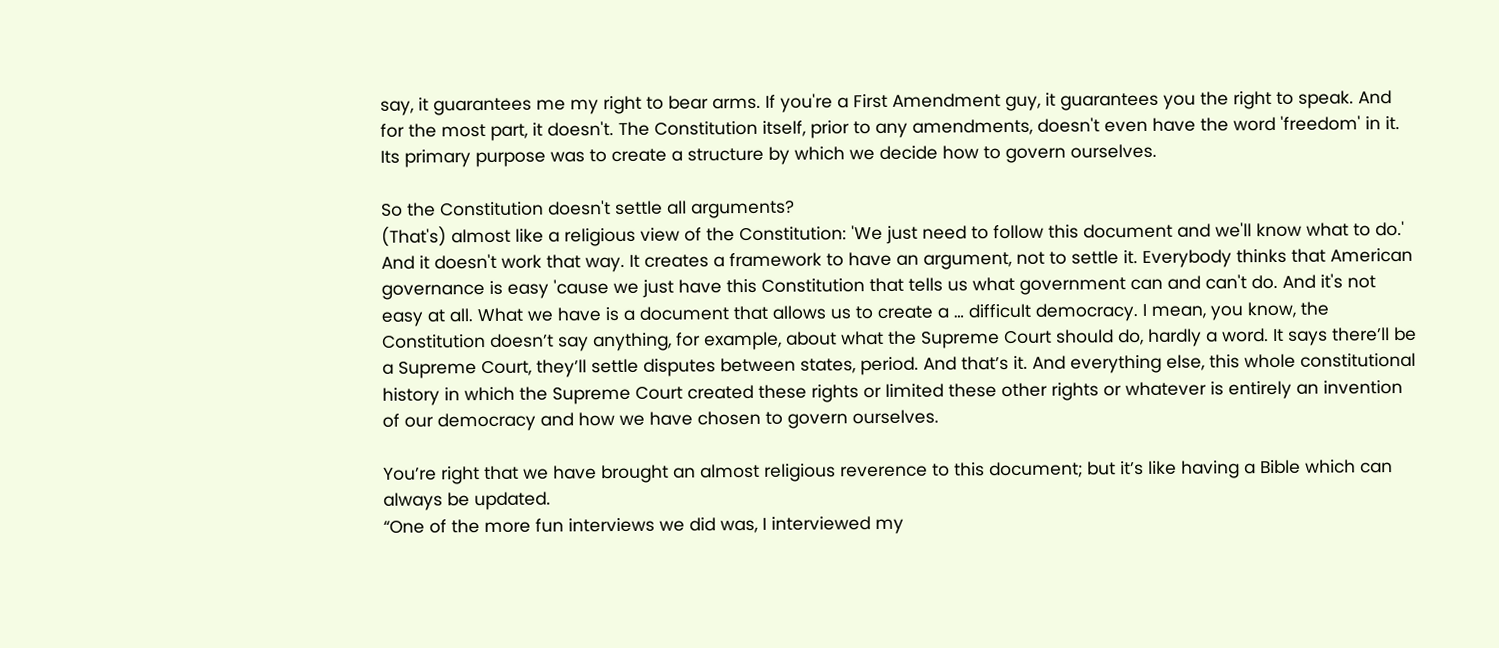say, it guarantees me my right to bear arms. If you're a First Amendment guy, it guarantees you the right to speak. And for the most part, it doesn't. The Constitution itself, prior to any amendments, doesn't even have the word 'freedom' in it. Its primary purpose was to create a structure by which we decide how to govern ourselves.

So the Constitution doesn't settle all arguments?
(That's) almost like a religious view of the Constitution: 'We just need to follow this document and we'll know what to do.' And it doesn't work that way. It creates a framework to have an argument, not to settle it. Everybody thinks that American governance is easy 'cause we just have this Constitution that tells us what government can and can't do. And it's not easy at all. What we have is a document that allows us to create a … difficult democracy. I mean, you know, the Constitution doesn’t say anything, for example, about what the Supreme Court should do, hardly a word. It says there’ll be a Supreme Court, they’ll settle disputes between states, period. And that’s it. And everything else, this whole constitutional history in which the Supreme Court created these rights or limited these other rights or whatever is entirely an invention of our democracy and how we have chosen to govern ourselves.

You’re right that we have brought an almost religious reverence to this document; but it’s like having a Bible which can always be updated.
“One of the more fun interviews we did was, I interviewed my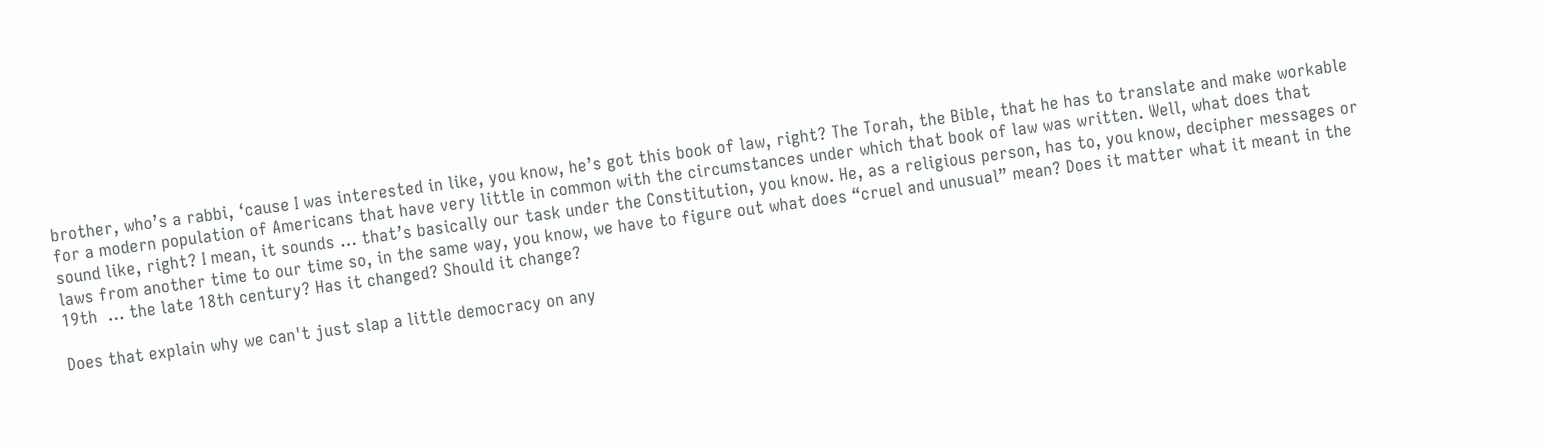brother, who’s a rabbi, ‘cause I was interested in like, you know, he’s got this book of law, right? The Torah, the Bible, that he has to translate and make workable for a modern population of Americans that have very little in common with the circumstances under which that book of law was written. Well, what does that sound like, right? I mean, it sounds … that’s basically our task under the Constitution, you know. He, as a religious person, has to, you know, decipher messages or laws from another time to our time so, in the same way, you know, we have to figure out what does “cruel and unusual” mean? Does it matter what it meant in the 19th  … the late 18th century? Has it changed? Should it change?

Does that explain why we can't just slap a little democracy on any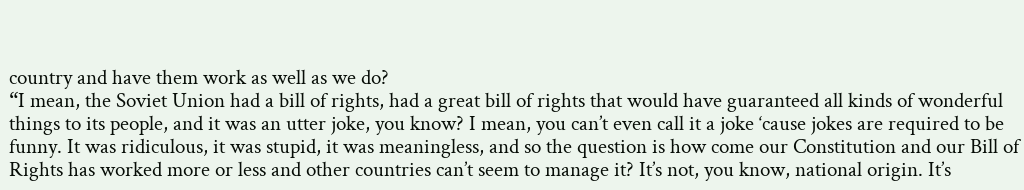country and have them work as well as we do?
“I mean, the Soviet Union had a bill of rights, had a great bill of rights that would have guaranteed all kinds of wonderful things to its people, and it was an utter joke, you know? I mean, you can’t even call it a joke ‘cause jokes are required to be funny. It was ridiculous, it was stupid, it was meaningless, and so the question is how come our Constitution and our Bill of Rights has worked more or less and other countries can’t seem to manage it? It’s not, you know, national origin. It’s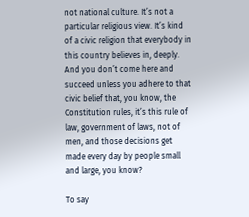not national culture. It’s not a particular religious view. It’s kind of a civic religion that everybody in this country believes in, deeply. And you don’t come here and succeed unless you adhere to that civic belief that, you know, the Constitution rules, it’s this rule of law, government of laws, not of men, and those decisions get made every day by people small and large, you know?

To say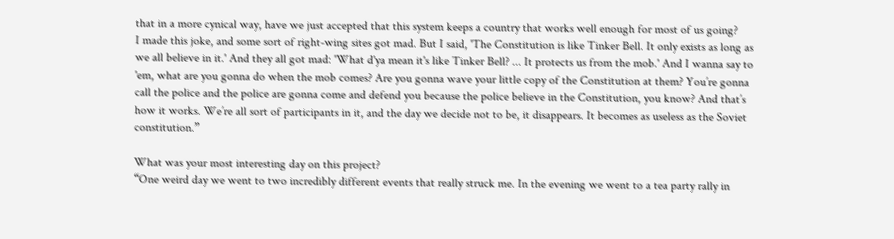that in a more cynical way, have we just accepted that this system keeps a country that works well enough for most of us going?
I made this joke, and some sort of right-wing sites got mad. But I said, 'The Constitution is like Tinker Bell. It only exists as long as we all believe in it.' And they all got mad: 'What d'ya mean it's like Tinker Bell? ... It protects us from the mob.' And I wanna say to 'em, what are you gonna do when the mob comes? Are you gonna wave your little copy of the Constitution at them? You’re gonna call the police and the police are gonna come and defend you because the police believe in the Constitution, you know? And that’s how it works. We’re all sort of participants in it, and the day we decide not to be, it disappears. It becomes as useless as the Soviet constitution.”

What was your most interesting day on this project?
“One weird day we went to two incredibly different events that really struck me. In the evening we went to a tea party rally in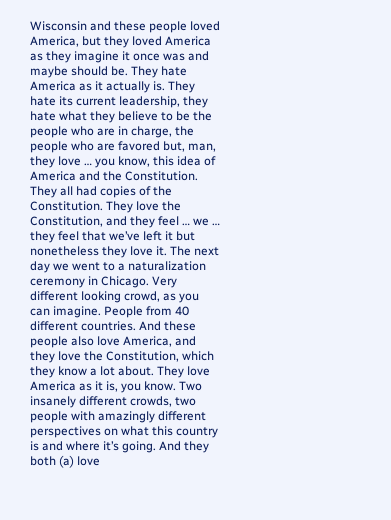Wisconsin and these people loved America, but they loved America as they imagine it once was and maybe should be. They hate America as it actually is. They hate its current leadership, they hate what they believe to be the people who are in charge, the people who are favored but, man, they love … you know, this idea of America and the Constitution. They all had copies of the Constitution. They love the Constitution, and they feel … we … they feel that we’ve left it but nonetheless they love it. The next day we went to a naturalization ceremony in Chicago. Very different looking crowd, as you can imagine. People from 40 different countries. And these people also love America, and they love the Constitution, which they know a lot about. They love America as it is, you know. Two insanely different crowds, two people with amazingly different perspectives on what this country is and where it’s going. And they both (a) love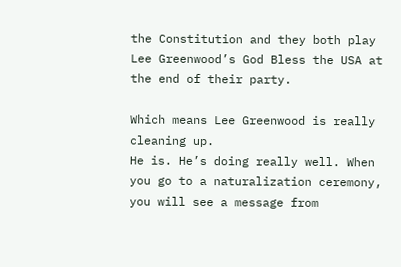the Constitution and they both play Lee Greenwood’s God Bless the USA at the end of their party.

Which means Lee Greenwood is really cleaning up.
He is. He’s doing really well. When you go to a naturalization ceremony, you will see a message from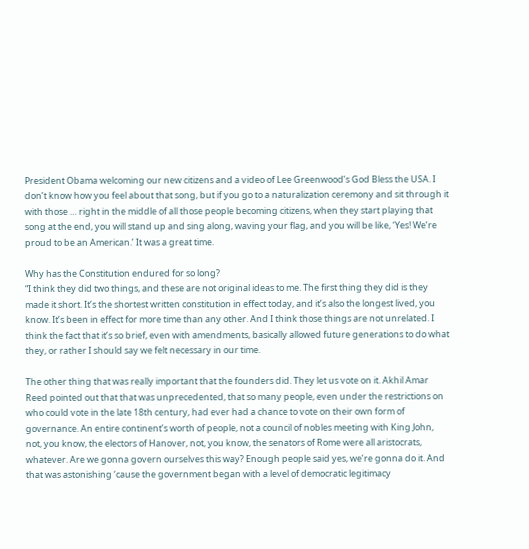President Obama welcoming our new citizens and a video of Lee Greenwood’s God Bless the USA. I don’t know how you feel about that song, but if you go to a naturalization ceremony and sit through it with those … right in the middle of all those people becoming citizens, when they start playing that song at the end, you will stand up and sing along, waving your flag, and you will be like, ‘Yes! We’re proud to be an American.’ It was a great time.

Why has the Constitution endured for so long?
“I think they did two things, and these are not original ideas to me. The first thing they did is they made it short. It’s the shortest written constitution in effect today, and it’s also the longest lived, you know. It’s been in effect for more time than any other. And I think those things are not unrelated. I think the fact that it’s so brief, even with amendments, basically allowed future generations to do what they, or rather I should say we felt necessary in our time.

The other thing that was really important that the founders did. They let us vote on it. Akhil Amar Reed pointed out that that was unprecedented, that so many people, even under the restrictions on who could vote in the late 18th century, had ever had a chance to vote on their own form of governance. An entire continent’s worth of people, not a council of nobles meeting with King John, not, you know, the electors of Hanover, not, you know, the senators of Rome were all aristocrats, whatever. Are we gonna govern ourselves this way? Enough people said yes, we’re gonna do it. And that was astonishing ‘cause the government began with a level of democratic legitimacy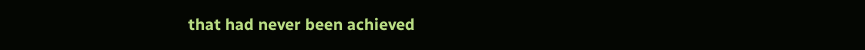that had never been achieved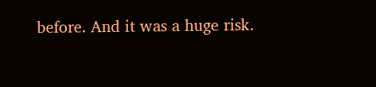before. And it was a huge risk.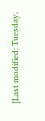[Last modified: Tuesday,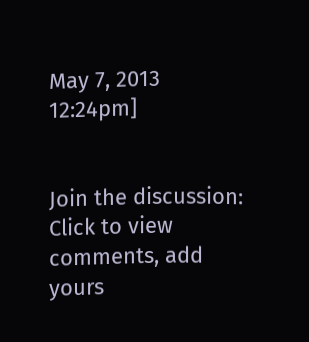May 7, 2013 12:24pm]


Join the discussion: Click to view comments, add yours